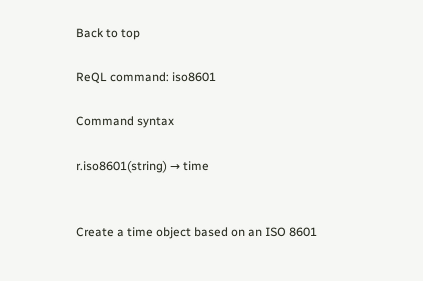Back to top

ReQL command: iso8601

Command syntax

r.iso8601(string) → time


Create a time object based on an ISO 8601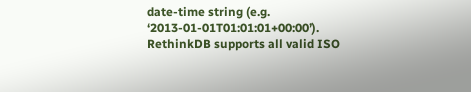date-time string (e.g. ‘2013-01-01T01:01:01+00:00’). RethinkDB supports all valid ISO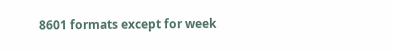8601 formats except for week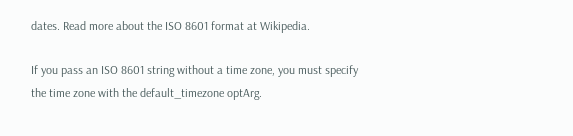dates. Read more about the ISO 8601 format at Wikipedia.

If you pass an ISO 8601 string without a time zone, you must specify the time zone with the default_timezone optArg.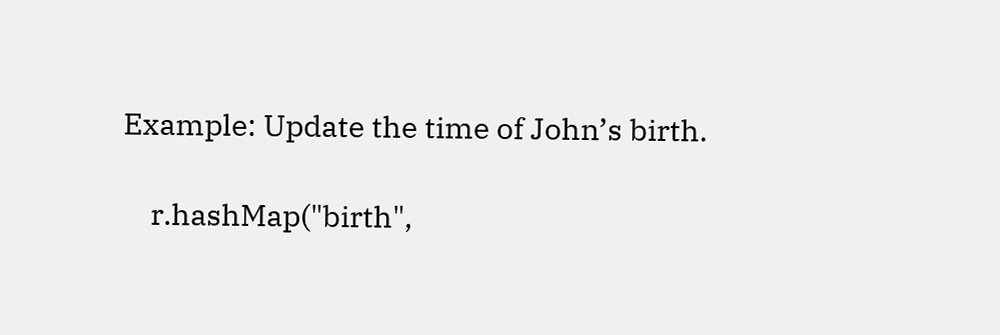Example: Update the time of John’s birth.

    r.hashMap("birth",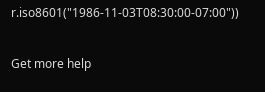r.iso8601("1986-11-03T08:30:00-07:00"))

Get more help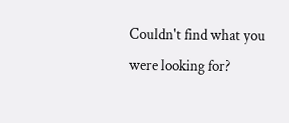Couldn't find what you were looking for?